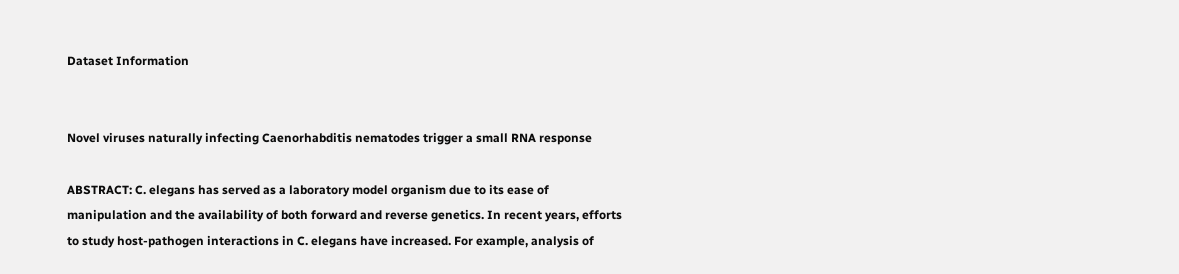Dataset Information


Novel viruses naturally infecting Caenorhabditis nematodes trigger a small RNA response

ABSTRACT: C. elegans has served as a laboratory model organism due to its ease of manipulation and the availability of both forward and reverse genetics. In recent years, efforts to study host-pathogen interactions in C. elegans have increased. For example, analysis of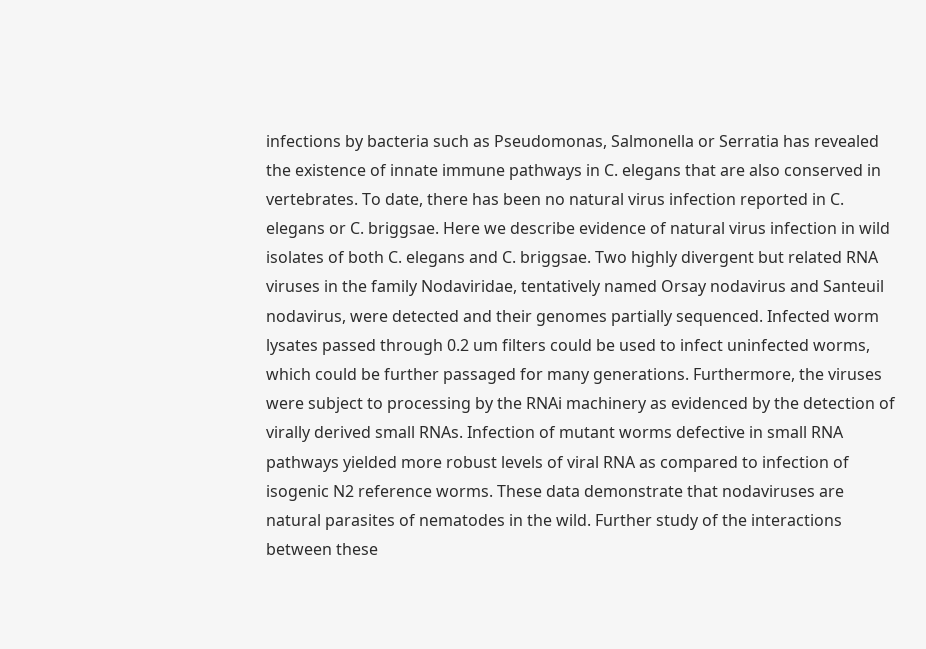infections by bacteria such as Pseudomonas, Salmonella or Serratia has revealed the existence of innate immune pathways in C. elegans that are also conserved in vertebrates. To date, there has been no natural virus infection reported in C. elegans or C. briggsae. Here we describe evidence of natural virus infection in wild isolates of both C. elegans and C. briggsae. Two highly divergent but related RNA viruses in the family Nodaviridae, tentatively named Orsay nodavirus and Santeuil nodavirus, were detected and their genomes partially sequenced. Infected worm lysates passed through 0.2 um filters could be used to infect uninfected worms, which could be further passaged for many generations. Furthermore, the viruses were subject to processing by the RNAi machinery as evidenced by the detection of virally derived small RNAs. Infection of mutant worms defective in small RNA pathways yielded more robust levels of viral RNA as compared to infection of isogenic N2 reference worms. These data demonstrate that nodaviruses are natural parasites of nematodes in the wild. Further study of the interactions between these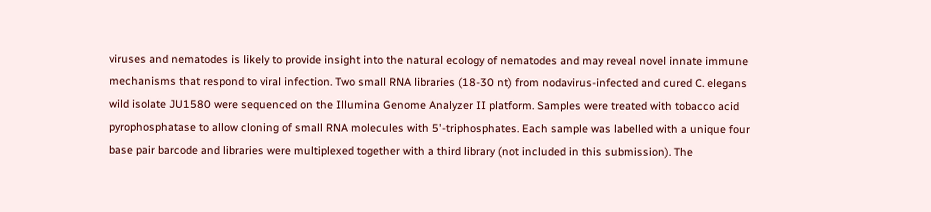viruses and nematodes is likely to provide insight into the natural ecology of nematodes and may reveal novel innate immune mechanisms that respond to viral infection. Two small RNA libraries (18-30 nt) from nodavirus-infected and cured C. elegans wild isolate JU1580 were sequenced on the Illumina Genome Analyzer II platform. Samples were treated with tobacco acid pyrophosphatase to allow cloning of small RNA molecules with 5'-triphosphates. Each sample was labelled with a unique four base pair barcode and libraries were multiplexed together with a third library (not included in this submission). The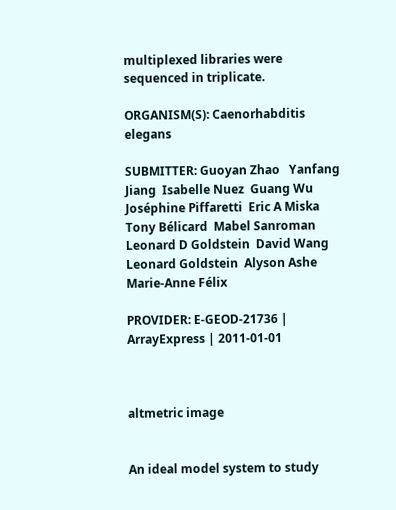multiplexed libraries were sequenced in triplicate.

ORGANISM(S): Caenorhabditis elegans

SUBMITTER: Guoyan Zhao   Yanfang Jiang  Isabelle Nuez  Guang Wu  Joséphine Piffaretti  Eric A Miska  Tony Bélicard  Mabel Sanroman  Leonard D Goldstein  David Wang  Leonard Goldstein  Alyson Ashe  Marie-Anne Félix

PROVIDER: E-GEOD-21736 | ArrayExpress | 2011-01-01



altmetric image


An ideal model system to study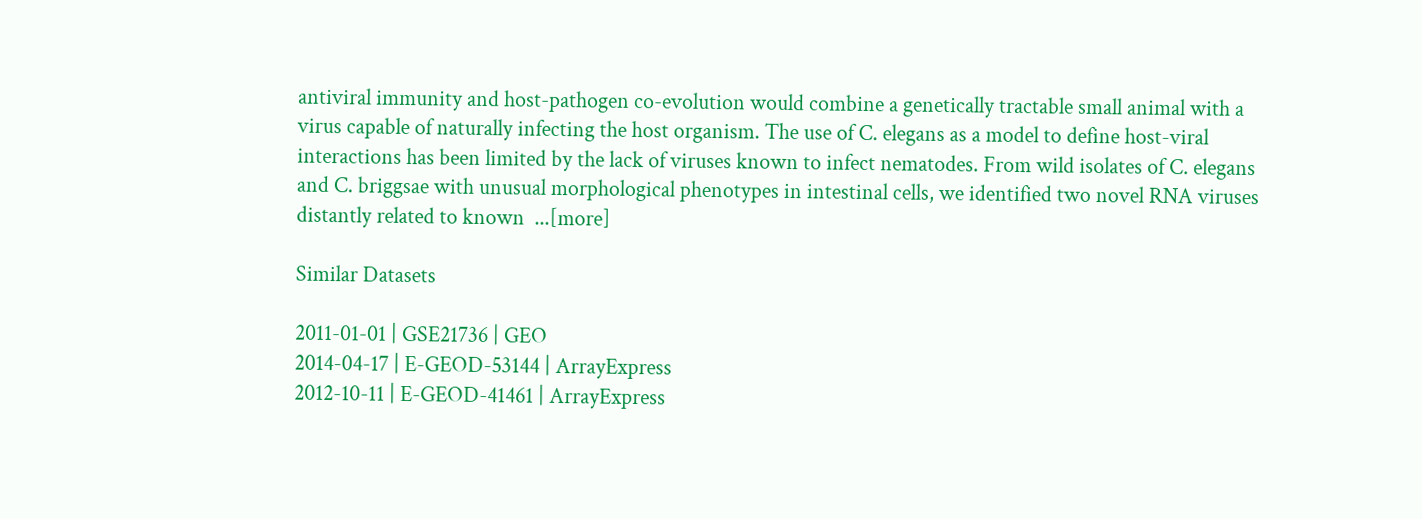antiviral immunity and host-pathogen co-evolution would combine a genetically tractable small animal with a virus capable of naturally infecting the host organism. The use of C. elegans as a model to define host-viral interactions has been limited by the lack of viruses known to infect nematodes. From wild isolates of C. elegans and C. briggsae with unusual morphological phenotypes in intestinal cells, we identified two novel RNA viruses distantly related to known  ...[more]

Similar Datasets

2011-01-01 | GSE21736 | GEO
2014-04-17 | E-GEOD-53144 | ArrayExpress
2012-10-11 | E-GEOD-41461 | ArrayExpress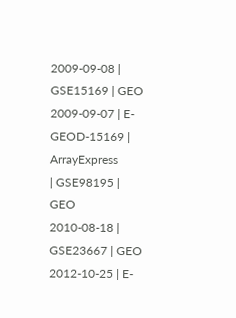2009-09-08 | GSE15169 | GEO
2009-09-07 | E-GEOD-15169 | ArrayExpress
| GSE98195 | GEO
2010-08-18 | GSE23667 | GEO
2012-10-25 | E-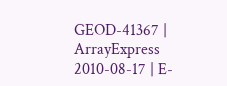GEOD-41367 | ArrayExpress
2010-08-17 | E-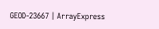GEOD-23667 | ArrayExpress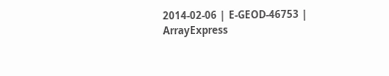2014-02-06 | E-GEOD-46753 | ArrayExpress